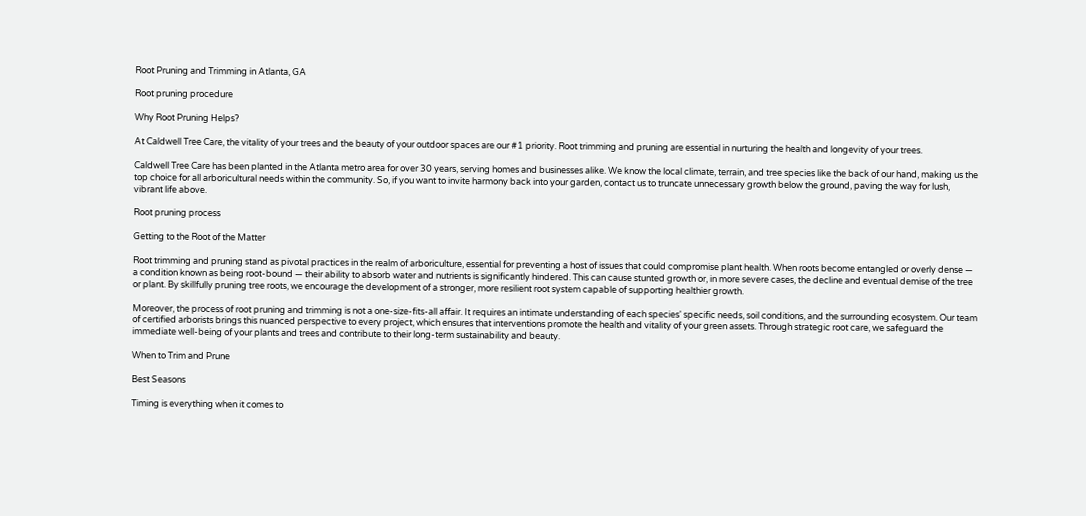Root Pruning and Trimming in Atlanta, GA

Root pruning procedure

Why Root Pruning Helps?

At Caldwell Tree Care, the vitality of your trees and the beauty of your outdoor spaces are our #1 priority. Root trimming and pruning are essential in nurturing the health and longevity of your trees.

Caldwell Tree Care has been planted in the Atlanta metro area for over 30 years, serving homes and businesses alike. We know the local climate, terrain, and tree species like the back of our hand, making us the top choice for all arboricultural needs within the community. So, if you want to invite harmony back into your garden, contact us to truncate unnecessary growth below the ground, paving the way for lush, vibrant life above.

Root pruning process

Getting to the Root of the Matter

Root trimming and pruning stand as pivotal practices in the realm of arboriculture, essential for preventing a host of issues that could compromise plant health. When roots become entangled or overly dense — a condition known as being root-bound — their ability to absorb water and nutrients is significantly hindered. This can cause stunted growth or, in more severe cases, the decline and eventual demise of the tree or plant. By skillfully pruning tree roots, we encourage the development of a stronger, more resilient root system capable of supporting healthier growth.

Moreover, the process of root pruning and trimming is not a one-size-fits-all affair. It requires an intimate understanding of each species' specific needs, soil conditions, and the surrounding ecosystem. Our team of certified arborists brings this nuanced perspective to every project, which ensures that interventions promote the health and vitality of your green assets. Through strategic root care, we safeguard the immediate well-being of your plants and trees and contribute to their long-term sustainability and beauty.

When to Trim and Prune

Best Seasons

Timing is everything when it comes to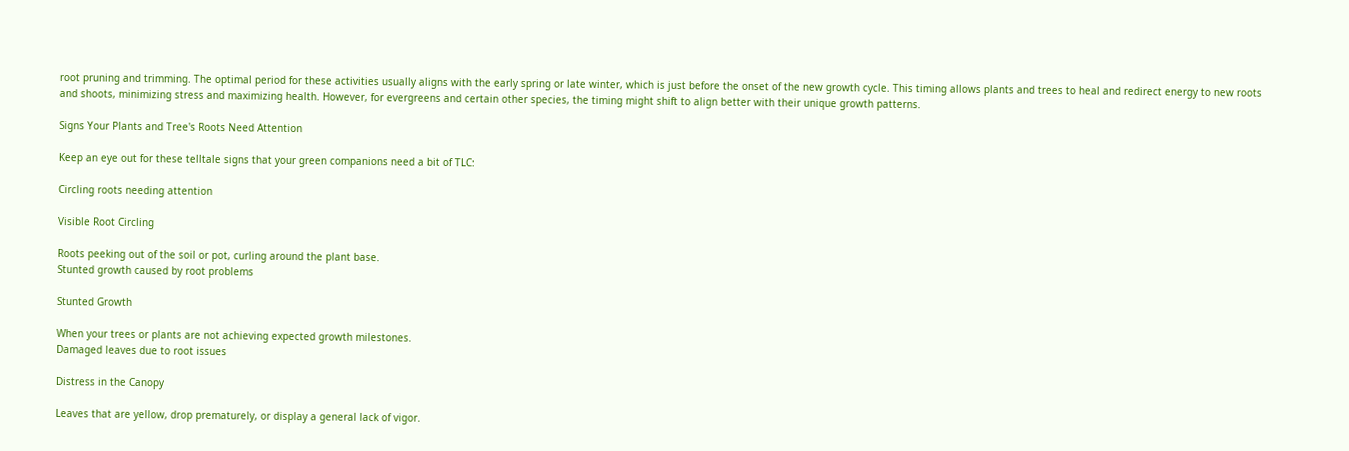root pruning and trimming. The optimal period for these activities usually aligns with the early spring or late winter, which is just before the onset of the new growth cycle. This timing allows plants and trees to heal and redirect energy to new roots and shoots, minimizing stress and maximizing health. However, for evergreens and certain other species, the timing might shift to align better with their unique growth patterns.

Signs Your Plants and Tree's Roots Need Attention

Keep an eye out for these telltale signs that your green companions need a bit of TLC:

Circling roots needing attention

Visible Root Circling

Roots peeking out of the soil or pot, curling around the plant base.
Stunted growth caused by root problems

Stunted Growth

When your trees or plants are not achieving expected growth milestones.
Damaged leaves due to root issues

Distress in the Canopy

Leaves that are yellow, drop prematurely, or display a general lack of vigor.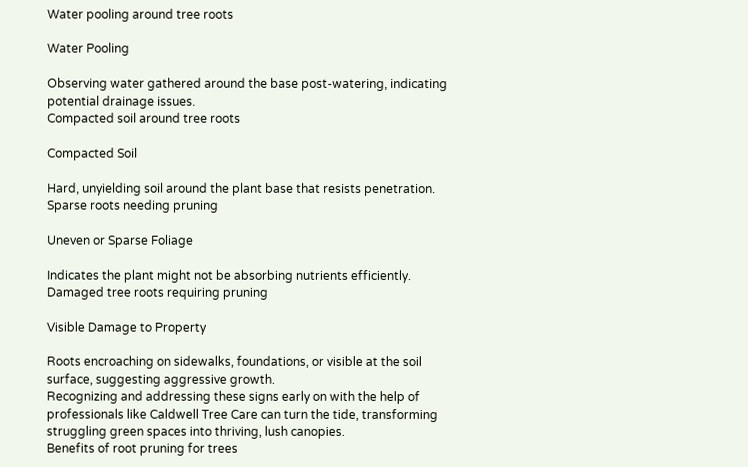Water pooling around tree roots

Water Pooling

Observing water gathered around the base post-watering, indicating potential drainage issues.
Compacted soil around tree roots

Compacted Soil

Hard, unyielding soil around the plant base that resists penetration.
Sparse roots needing pruning

Uneven or Sparse Foliage

Indicates the plant might not be absorbing nutrients efficiently.
Damaged tree roots requiring pruning

Visible Damage to Property

Roots encroaching on sidewalks, foundations, or visible at the soil surface, suggesting aggressive growth.
Recognizing and addressing these signs early on with the help of professionals like Caldwell Tree Care can turn the tide, transforming struggling green spaces into thriving, lush canopies.
Benefits of root pruning for trees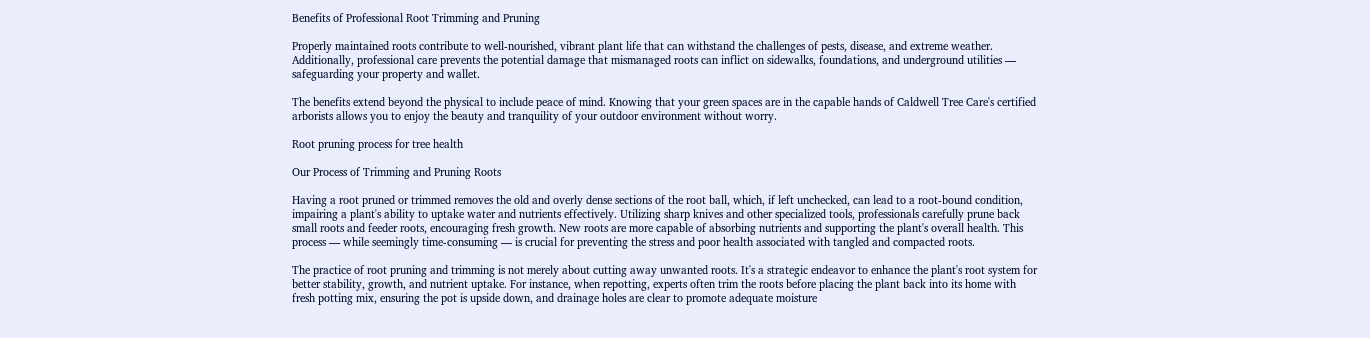Benefits of Professional Root Trimming and Pruning

Properly maintained roots contribute to well-nourished, vibrant plant life that can withstand the challenges of pests, disease, and extreme weather. Additionally, professional care prevents the potential damage that mismanaged roots can inflict on sidewalks, foundations, and underground utilities — safeguarding your property and wallet.

The benefits extend beyond the physical to include peace of mind. Knowing that your green spaces are in the capable hands of Caldwell Tree Care's certified arborists allows you to enjoy the beauty and tranquility of your outdoor environment without worry.

Root pruning process for tree health

Our Process of Trimming and Pruning Roots

Having a root pruned or trimmed removes the old and overly dense sections of the root ball, which, if left unchecked, can lead to a root-bound condition, impairing a plant's ability to uptake water and nutrients effectively. Utilizing sharp knives and other specialized tools, professionals carefully prune back small roots and feeder roots, encouraging fresh growth. New roots are more capable of absorbing nutrients and supporting the plant's overall health. This process — while seemingly time-consuming — is crucial for preventing the stress and poor health associated with tangled and compacted roots.

The practice of root pruning and trimming is not merely about cutting away unwanted roots. It's a strategic endeavor to enhance the plant's root system for better stability, growth, and nutrient uptake. For instance, when repotting, experts often trim the roots before placing the plant back into its home with fresh potting mix, ensuring the pot is upside down, and drainage holes are clear to promote adequate moisture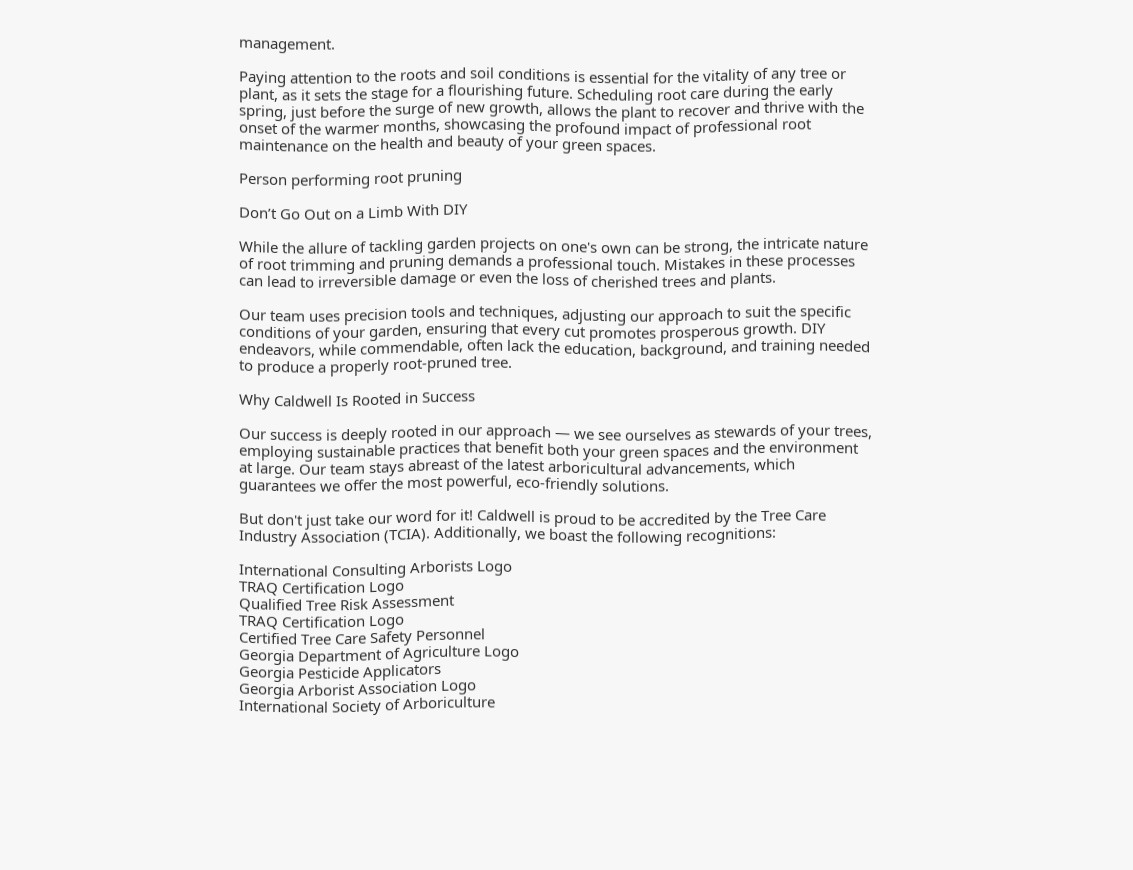management.

Paying attention to the roots and soil conditions is essential for the vitality of any tree or plant, as it sets the stage for a flourishing future. Scheduling root care during the early spring, just before the surge of new growth, allows the plant to recover and thrive with the onset of the warmer months, showcasing the profound impact of professional root maintenance on the health and beauty of your green spaces.

Person performing root pruning

Don’t Go Out on a Limb With DIY

While the allure of tackling garden projects on one's own can be strong, the intricate nature of root trimming and pruning demands a professional touch. Mistakes in these processes can lead to irreversible damage or even the loss of cherished trees and plants.

Our team uses precision tools and techniques, adjusting our approach to suit the specific conditions of your garden, ensuring that every cut promotes prosperous growth. DIY endeavors, while commendable, often lack the education, background, and training needed to produce a properly root-pruned tree.

Why Caldwell Is Rooted in Success

Our success is deeply rooted in our approach — we see ourselves as stewards of your trees, employing sustainable practices that benefit both your green spaces and the environment at large. Our team stays abreast of the latest arboricultural advancements, which guarantees we offer the most powerful, eco-friendly solutions.

But don't just take our word for it! Caldwell is proud to be accredited by the Tree Care Industry Association (TCIA). Additionally, we boast the following recognitions:

International Consulting Arborists Logo
TRAQ Certification Logo
Qualified Tree Risk Assessment
TRAQ Certification Logo
Certified Tree Care Safety Personnel
Georgia Department of Agriculture Logo
Georgia Pesticide Applicators
Georgia Arborist Association Logo
International Society of Arboriculture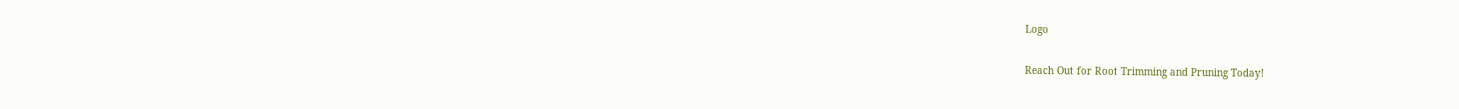Logo

Reach Out for Root Trimming and Pruning Today!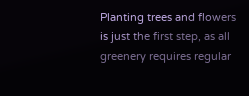Planting trees and flowers is just the first step, as all greenery requires regular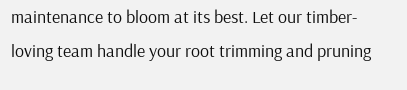maintenance to bloom at its best. Let our timber-loving team handle your root trimming and pruning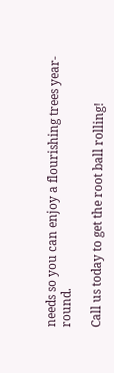needs so you can enjoy a flourishing trees year-round.

Call us today to get the root ball rolling!